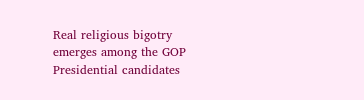Real religious bigotry emerges among the GOP Presidential candidates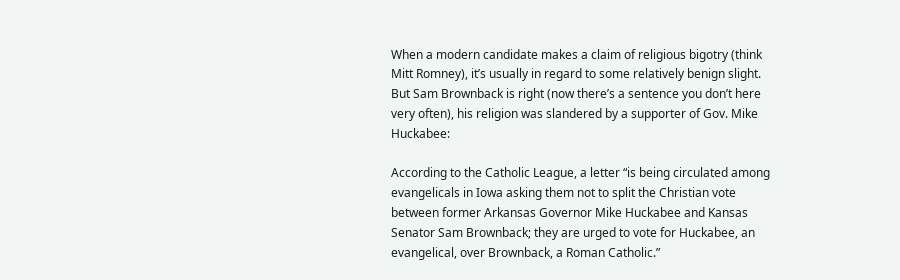When a modern candidate makes a claim of religious bigotry (think Mitt Romney), it’s usually in regard to some relatively benign slight. But Sam Brownback is right (now there’s a sentence you don’t here very often), his religion was slandered by a supporter of Gov. Mike Huckabee:

According to the Catholic League, a letter “is being circulated among evangelicals in Iowa asking them not to split the Christian vote between former Arkansas Governor Mike Huckabee and Kansas Senator Sam Brownback; they are urged to vote for Huckabee, an evangelical, over Brownback, a Roman Catholic.”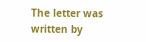The letter was written by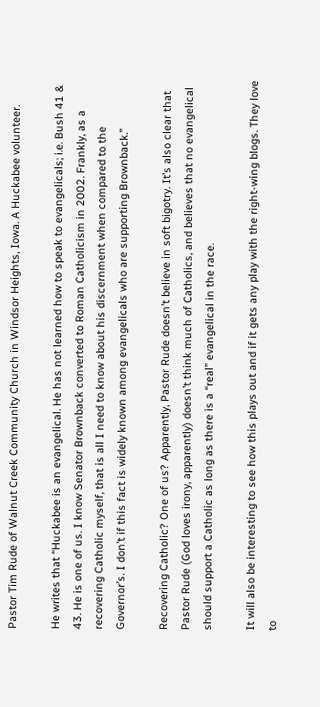Pastor Tim Rude of Walnut Creek Community Church in Windsor Heights, Iowa. A Huckabee volunteer.

He writes that “Huckabee is an evangelical. He has not learned how to speak to evangelicals; i.e. Bush 41 & 43. He is one of us. I know Senator Brownback converted to Roman Catholicism in 2002. Frankly, as a recovering Catholic myself, that is all I need to know about his discernment when compared to the Governor’s. I don’t if this fact is widely known among evangelicals who are supporting Brownback.”

Recovering Catholic? One of us? Apparently, Pastor Rude doesn’t believe in soft bigotry. It’s also clear that Pastor Rude (God loves irony, apparently) doesn’t think much of Catholics, and believes that no evangelical should support a Catholic as long as there is a “real” evangelical in the race.

It will also be interesting to see how this plays out and if it gets any play with the right-wing blogs. They love to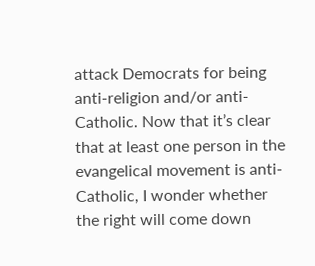attack Democrats for being anti-religion and/or anti-Catholic. Now that it’s clear that at least one person in the evangelical movement is anti-Catholic, I wonder whether the right will come down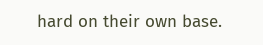hard on their own base.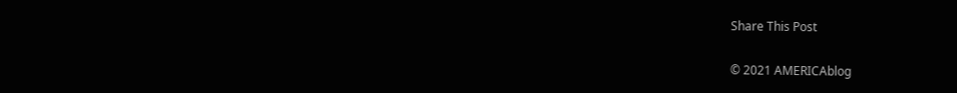Share This Post

© 2021 AMERICAblog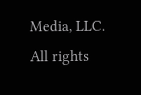Media, LLC. All rights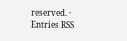reserved. · Entries RSS